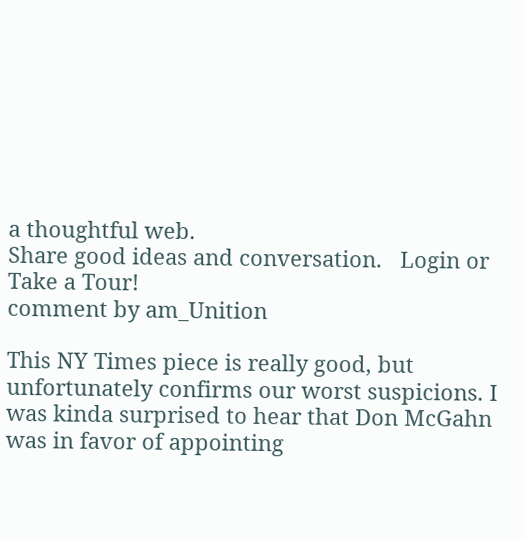a thoughtful web.
Share good ideas and conversation.   Login or Take a Tour!
comment by am_Unition

This NY Times piece is really good, but unfortunately confirms our worst suspicions. I was kinda surprised to hear that Don McGahn was in favor of appointing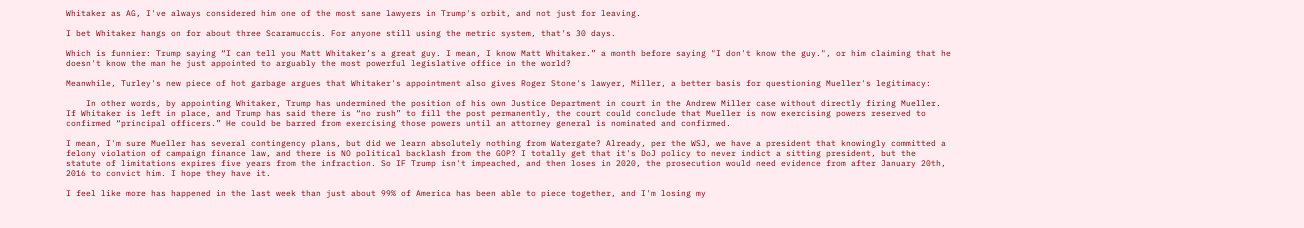Whitaker as AG, I've always considered him one of the most sane lawyers in Trump's orbit, and not just for leaving.

I bet Whitaker hangs on for about three Scaramuccis. For anyone still using the metric system, that's 30 days.

Which is funnier: Trump saying “I can tell you Matt Whitaker’s a great guy. I mean, I know Matt Whitaker.” a month before saying "I don't know the guy.", or him claiming that he doesn't know the man he just appointed to arguably the most powerful legislative office in the world?

Meanwhile, Turley's new piece of hot garbage argues that Whitaker's appointment also gives Roger Stone's lawyer, Miller, a better basis for questioning Mueller's legitimacy:

    In other words, by appointing Whitaker, Trump has undermined the position of his own Justice Department in court in the Andrew Miller case without directly firing Mueller. If Whitaker is left in place, and Trump has said there is “no rush” to fill the post permanently, the court could conclude that Mueller is now exercising powers reserved to confirmed “principal officers.” He could be barred from exercising those powers until an attorney general is nominated and confirmed.

I mean, I'm sure Mueller has several contingency plans, but did we learn absolutely nothing from Watergate? Already, per the WSJ, we have a president that knowingly committed a felony violation of campaign finance law, and there is NO political backlash from the GOP? I totally get that it's DoJ policy to never indict a sitting president, but the statute of limitations expires five years from the infraction. So IF Trump isn't impeached, and then loses in 2020, the prosecution would need evidence from after January 20th, 2016 to convict him. I hope they have it.

I feel like more has happened in the last week than just about 99% of America has been able to piece together, and I'm losing my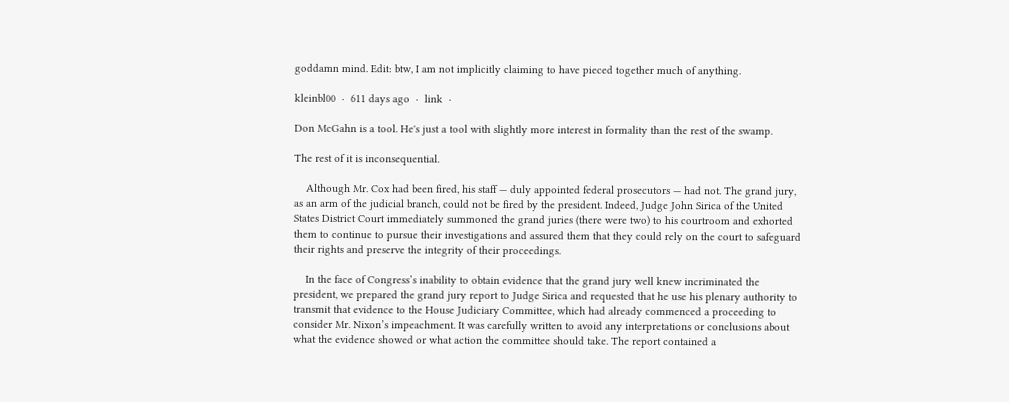goddamn mind. Edit: btw, I am not implicitly claiming to have pieced together much of anything.

kleinbl00  ·  611 days ago  ·  link  ·

Don McGahn is a tool. He's just a tool with slightly more interest in formality than the rest of the swamp.

The rest of it is inconsequential.

    Although Mr. Cox had been fired, his staff — duly appointed federal prosecutors — had not. The grand jury, as an arm of the judicial branch, could not be fired by the president. Indeed, Judge John Sirica of the United States District Court immediately summoned the grand juries (there were two) to his courtroom and exhorted them to continue to pursue their investigations and assured them that they could rely on the court to safeguard their rights and preserve the integrity of their proceedings.

    In the face of Congress’s inability to obtain evidence that the grand jury well knew incriminated the president, we prepared the grand jury report to Judge Sirica and requested that he use his plenary authority to transmit that evidence to the House Judiciary Committee, which had already commenced a proceeding to consider Mr. Nixon’s impeachment. It was carefully written to avoid any interpretations or conclusions about what the evidence showed or what action the committee should take. The report contained a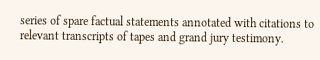series of spare factual statements annotated with citations to relevant transcripts of tapes and grand jury testimony.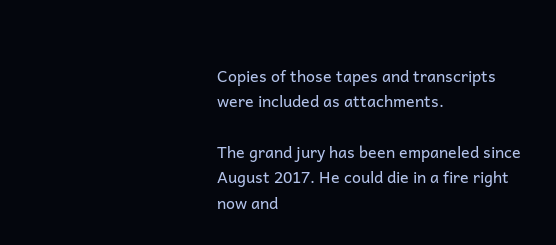Copies of those tapes and transcripts were included as attachments.

The grand jury has been empaneled since August 2017. He could die in a fire right now and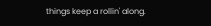things keep a rollin' along.